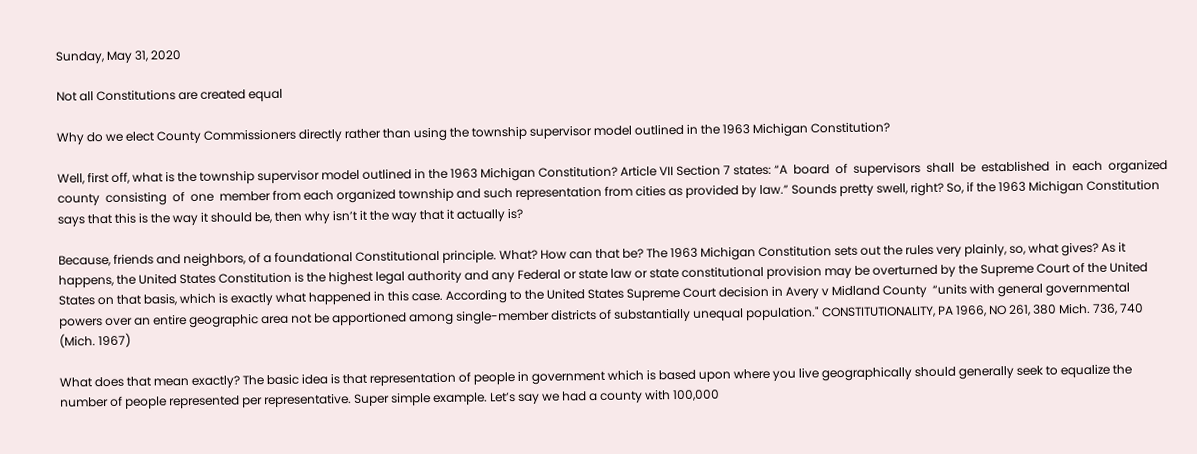Sunday, May 31, 2020

Not all Constitutions are created equal

Why do we elect County Commissioners directly rather than using the township supervisor model outlined in the 1963 Michigan Constitution?

Well, first off, what is the township supervisor model outlined in the 1963 Michigan Constitution? Article VII Section 7 states: “A  board  of  supervisors  shall  be  established  in  each  organized  county  consisting  of  one  member from each organized township and such representation from cities as provided by law.” Sounds pretty swell, right? So, if the 1963 Michigan Constitution says that this is the way it should be, then why isn’t it the way that it actually is?

Because, friends and neighbors, of a foundational Constitutional principle. What? How can that be? The 1963 Michigan Constitution sets out the rules very plainly, so, what gives? As it happens, the United States Constitution is the highest legal authority and any Federal or state law or state constitutional provision may be overturned by the Supreme Court of the United States on that basis, which is exactly what happened in this case. According to the United States Supreme Court decision in Avery v Midland County  “units with general governmental powers over an entire geographic area not be apportioned among single-member districts of substantially unequal population." CONSTITUTIONALITY, PA 1966, NO 261, 380 Mich. 736, 740 (Mich. 1967)

What does that mean exactly? The basic idea is that representation of people in government which is based upon where you live geographically should generally seek to equalize the number of people represented per representative. Super simple example. Let’s say we had a county with 100,000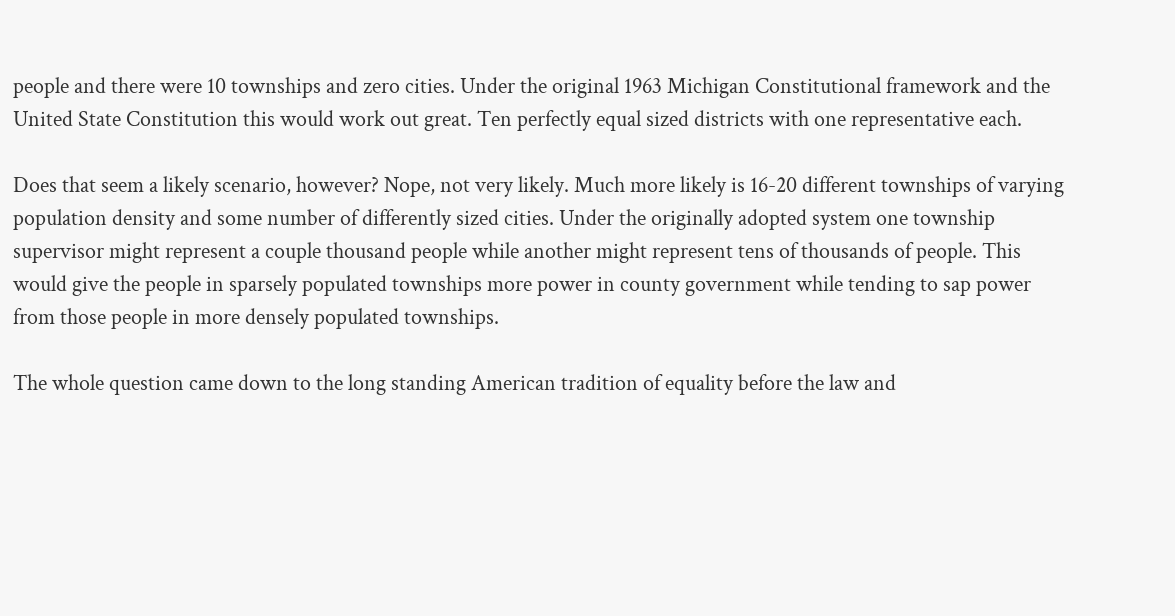people and there were 10 townships and zero cities. Under the original 1963 Michigan Constitutional framework and the United State Constitution this would work out great. Ten perfectly equal sized districts with one representative each.

Does that seem a likely scenario, however? Nope, not very likely. Much more likely is 16-20 different townships of varying population density and some number of differently sized cities. Under the originally adopted system one township supervisor might represent a couple thousand people while another might represent tens of thousands of people. This would give the people in sparsely populated townships more power in county government while tending to sap power from those people in more densely populated townships.

The whole question came down to the long standing American tradition of equality before the law and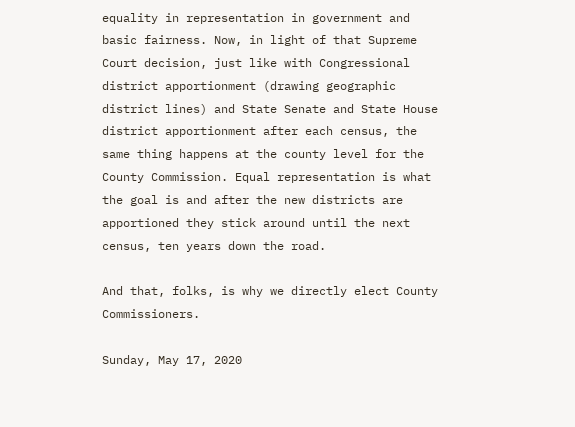equality in representation in government and basic fairness. Now, in light of that Supreme Court decision, just like with Congressional district apportionment (drawing geographic district lines) and State Senate and State House district apportionment after each census, the same thing happens at the county level for the County Commission. Equal representation is what the goal is and after the new districts are apportioned they stick around until the next census, ten years down the road.

And that, folks, is why we directly elect County Commissioners.

Sunday, May 17, 2020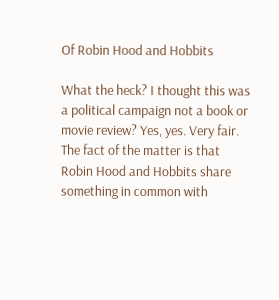Of Robin Hood and Hobbits

What the heck? I thought this was a political campaign not a book or movie review? Yes, yes. Very fair. The fact of the matter is that Robin Hood and Hobbits share something in common with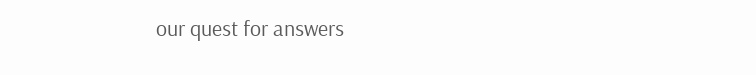our quest for answers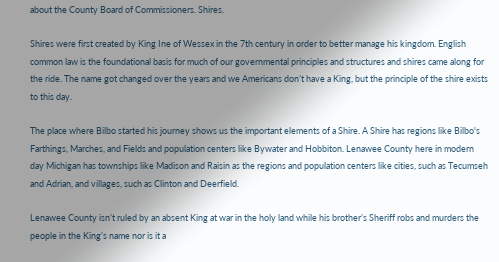about the County Board of Commissioners. Shires.

Shires were first created by King Ine of Wessex in the 7th century in order to better manage his kingdom. English common law is the foundational basis for much of our governmental principles and structures and shires came along for the ride. The name got changed over the years and we Americans don’t have a King, but the principle of the shire exists to this day.

The place where Bilbo started his journey shows us the important elements of a Shire. A Shire has regions like Bilbo's Farthings, Marches, and Fields and population centers like Bywater and Hobbiton. Lenawee County here in modern day Michigan has townships like Madison and Raisin as the regions and population centers like cities, such as Tecumseh and Adrian, and villages, such as Clinton and Deerfield.

Lenawee County isn’t ruled by an absent King at war in the holy land while his brother’s Sheriff robs and murders the people in the King’s name nor is it a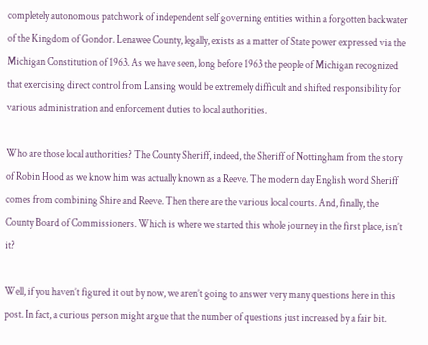completely autonomous patchwork of independent self governing entities within a forgotten backwater of the Kingdom of Gondor. Lenawee County, legally, exists as a matter of State power expressed via the Michigan Constitution of 1963. As we have seen, long before 1963 the people of Michigan recognized that exercising direct control from Lansing would be extremely difficult and shifted responsibility for various administration and enforcement duties to local authorities.

Who are those local authorities? The County Sheriff, indeed, the Sheriff of Nottingham from the story of Robin Hood as we know him was actually known as a Reeve. The modern day English word Sheriff comes from combining Shire and Reeve. Then there are the various local courts. And, finally, the County Board of Commissioners. Which is where we started this whole journey in the first place, isn’t it?

Well, if you haven’t figured it out by now, we aren’t going to answer very many questions here in this post. In fact, a curious person might argue that the number of questions just increased by a fair bit.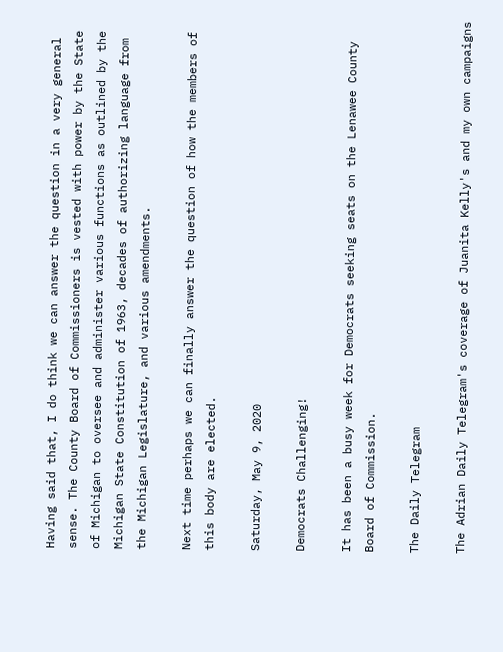Having said that, I do think we can answer the question in a very general sense. The County Board of Commissioners is vested with power by the State of Michigan to oversee and administer various functions as outlined by the Michigan State Constitution of 1963, decades of authorizing language from the Michigan Legislature, and various amendments.

Next time perhaps we can finally answer the question of how the members of this body are elected.

Saturday, May 9, 2020

Democrats Challenging!

It has been a busy week for Democrats seeking seats on the Lenawee County Board of Commission.

The Daily Telegram

The Adrian Daily Telegram's coverage of Juanita Kelly's and my own campaigns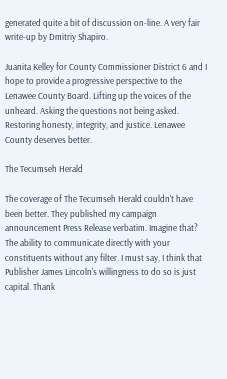generated quite a bit of discussion on-line. A very fair write-up by Dmitriy Shapiro.

Juanita Kelley for County Commissioner District 6 and I hope to provide a progressive perspective to the Lenawee County Board. Lifting up the voices of the unheard. Asking the questions not being asked. Restoring honesty, integrity, and justice. Lenawee County deserves better.

The Tecumseh Herald

The coverage of The Tecumseh Herald couldn't have been better. They published my campaign announcement Press Release verbatim. Imagine that? The ability to communicate directly with your constituents without any filter. I must say, I think that Publisher James Lincoln's willingness to do so is just capital. Thank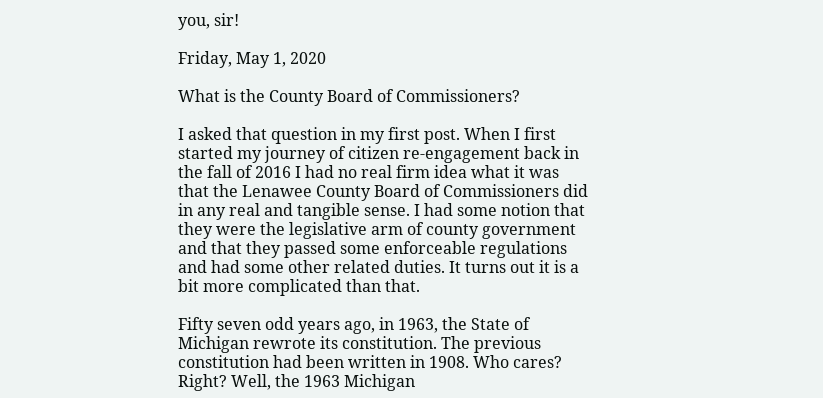you, sir!

Friday, May 1, 2020

What is the County Board of Commissioners?

I asked that question in my first post. When I first started my journey of citizen re-engagement back in the fall of 2016 I had no real firm idea what it was that the Lenawee County Board of Commissioners did in any real and tangible sense. I had some notion that they were the legislative arm of county government and that they passed some enforceable regulations and had some other related duties. It turns out it is a bit more complicated than that.

Fifty seven odd years ago, in 1963, the State of Michigan rewrote its constitution. The previous constitution had been written in 1908. Who cares? Right? Well, the 1963 Michigan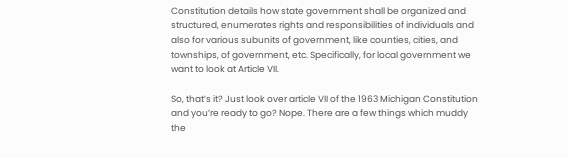Constitution details how state government shall be organized and structured, enumerates rights and responsibilities of individuals and also for various subunits of government, like counties, cities, and townships, of government, etc. Specifically, for local government we want to look at Article VII.

So, that’s it? Just look over article VII of the 1963 Michigan Constitution and you’re ready to go? Nope. There are a few things which muddy the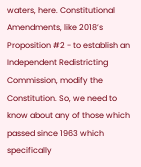waters, here. Constitutional Amendments, like 2018’s Proposition #2 - to establish an Independent Redistricting Commission, modify the Constitution. So, we need to know about any of those which passed since 1963 which specifically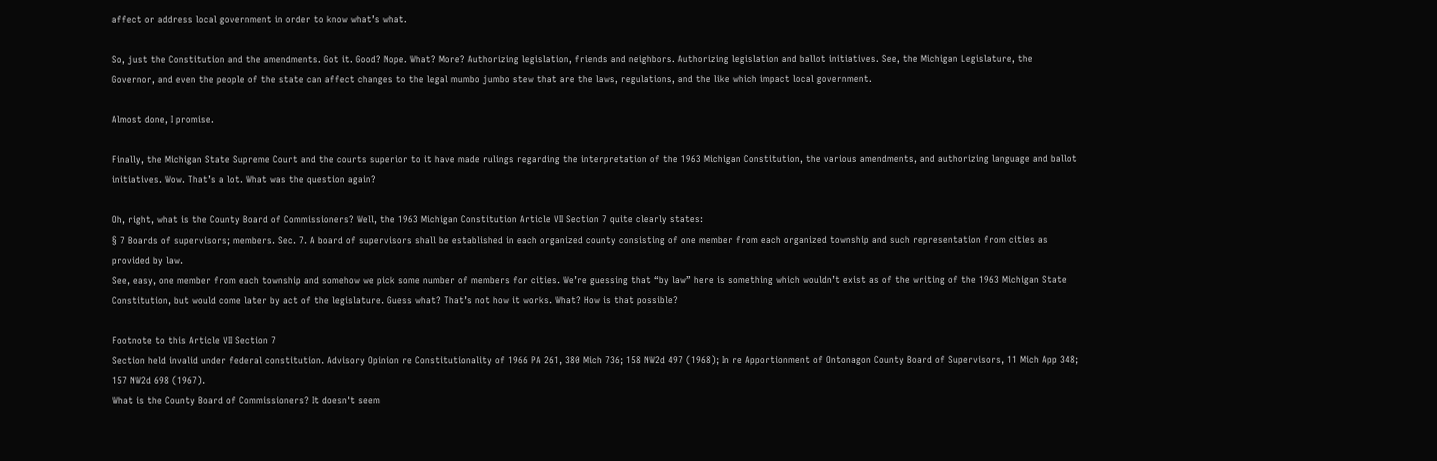affect or address local government in order to know what’s what.

So, just the Constitution and the amendments. Got it. Good? Nope. What? More? Authorizing legislation, friends and neighbors. Authorizing legislation and ballot initiatives. See, the Michigan Legislature, the Governor, and even the people of the state can affect changes to the legal mumbo jumbo stew that are the laws, regulations, and the like which impact local government.

Almost done, I promise.

Finally, the Michigan State Supreme Court and the courts superior to it have made rulings regarding the interpretation of the 1963 Michigan Constitution, the various amendments, and authorizing language and ballot initiatives. Wow. That’s a lot. What was the question again?

Oh, right, what is the County Board of Commissioners? Well, the 1963 Michigan Constitution Article VII Section 7 quite clearly states:
§ 7 Boards of supervisors; members. Sec. 7. A board of supervisors shall be established in each organized county consisting of one member from each organized township and such representation from cities as provided by law.
See, easy, one member from each township and somehow we pick some number of members for cities. We’re guessing that “by law” here is something which wouldn’t exist as of the writing of the 1963 Michigan State Constitution, but would come later by act of the legislature. Guess what? That’s not how it works. What? How is that possible?

Footnote to this Article VII Section 7
Section held invalid under federal constitution. Advisory Opinion re Constitutionality of 1966 PA 261, 380 Mich 736; 158 NW2d 497 (1968); In re Apportionment of Ontonagon County Board of Supervisors, 11 Mich App 348; 157 NW2d 698 (1967).
What is the County Board of Commissioners? It doesn't seem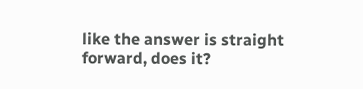like the answer is straight forward, does it?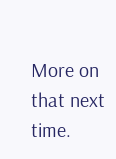More on that next time.